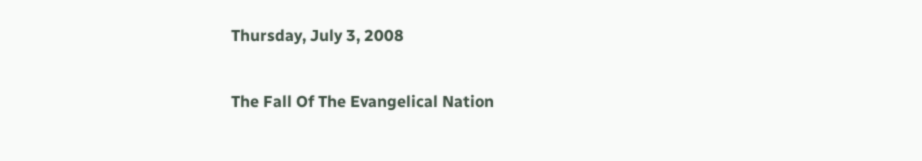Thursday, July 3, 2008

The Fall Of The Evangelical Nation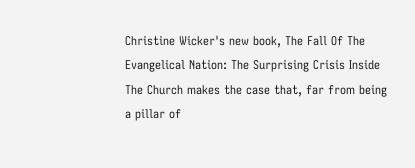Christine Wicker's new book, The Fall Of The Evangelical Nation: The Surprising Crisis Inside The Church makes the case that, far from being a pillar of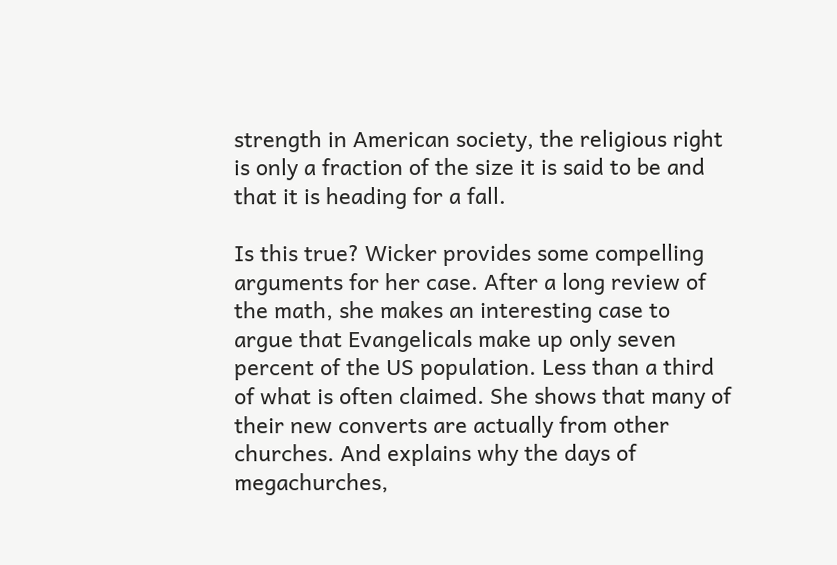strength in American society, the religious right is only a fraction of the size it is said to be and that it is heading for a fall.

Is this true? Wicker provides some compelling arguments for her case. After a long review of the math, she makes an interesting case to argue that Evangelicals make up only seven percent of the US population. Less than a third of what is often claimed. She shows that many of their new converts are actually from other churches. And explains why the days of megachurches,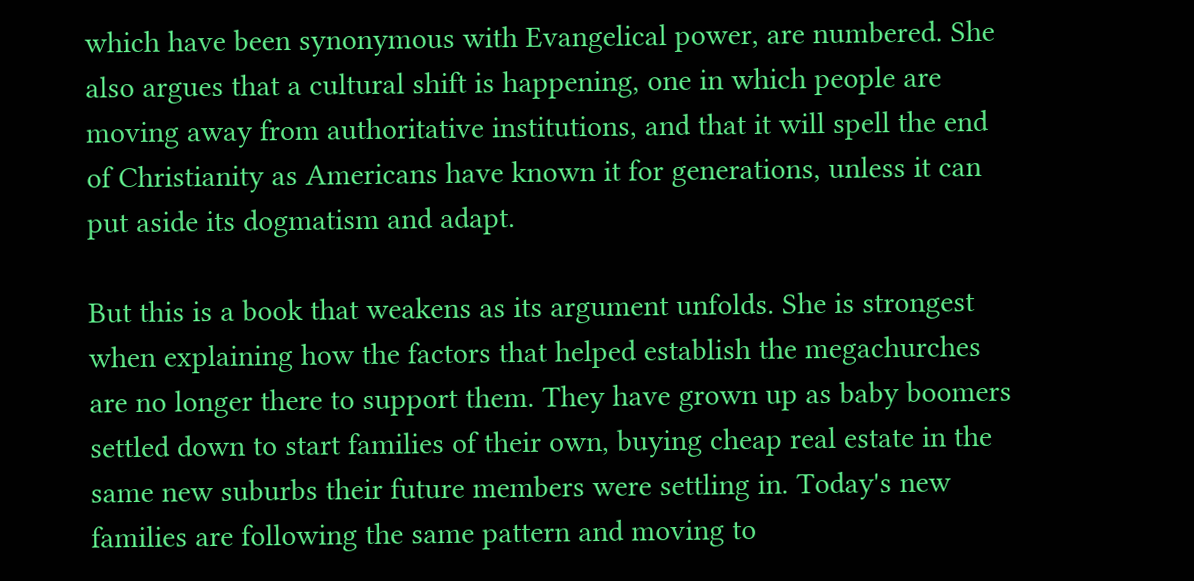which have been synonymous with Evangelical power, are numbered. She also argues that a cultural shift is happening, one in which people are moving away from authoritative institutions, and that it will spell the end of Christianity as Americans have known it for generations, unless it can put aside its dogmatism and adapt.

But this is a book that weakens as its argument unfolds. She is strongest when explaining how the factors that helped establish the megachurches are no longer there to support them. They have grown up as baby boomers settled down to start families of their own, buying cheap real estate in the same new suburbs their future members were settling in. Today's new families are following the same pattern and moving to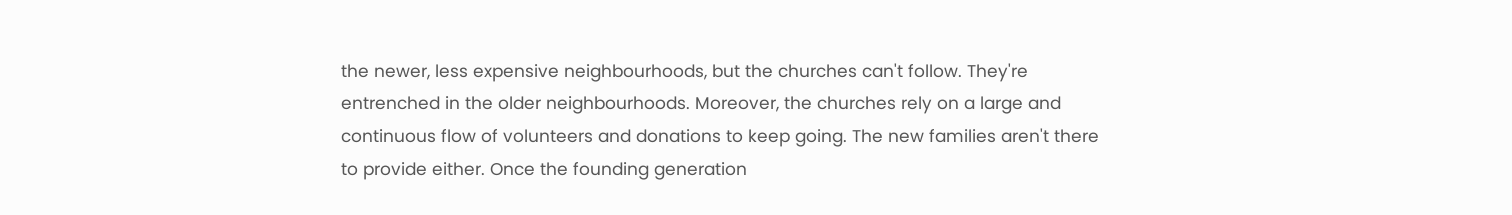the newer, less expensive neighbourhoods, but the churches can't follow. They're entrenched in the older neighbourhoods. Moreover, the churches rely on a large and continuous flow of volunteers and donations to keep going. The new families aren't there to provide either. Once the founding generation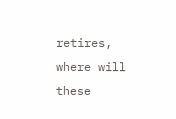retires, where will these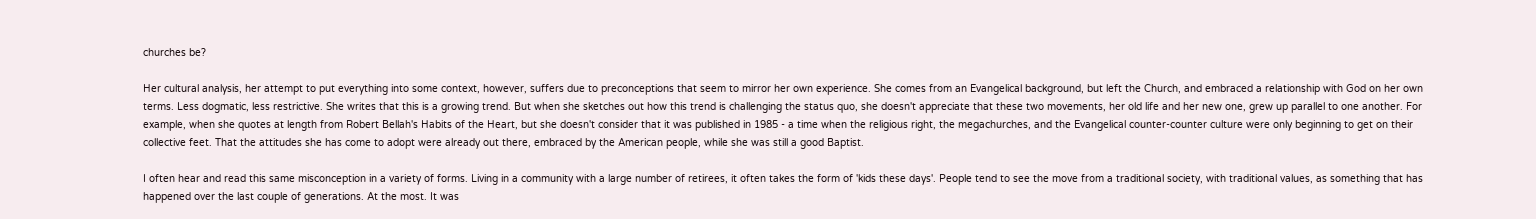churches be?

Her cultural analysis, her attempt to put everything into some context, however, suffers due to preconceptions that seem to mirror her own experience. She comes from an Evangelical background, but left the Church, and embraced a relationship with God on her own terms. Less dogmatic, less restrictive. She writes that this is a growing trend. But when she sketches out how this trend is challenging the status quo, she doesn't appreciate that these two movements, her old life and her new one, grew up parallel to one another. For example, when she quotes at length from Robert Bellah's Habits of the Heart, but she doesn't consider that it was published in 1985 - a time when the religious right, the megachurches, and the Evangelical counter-counter culture were only beginning to get on their collective feet. That the attitudes she has come to adopt were already out there, embraced by the American people, while she was still a good Baptist.

I often hear and read this same misconception in a variety of forms. Living in a community with a large number of retirees, it often takes the form of 'kids these days'. People tend to see the move from a traditional society, with traditional values, as something that has happened over the last couple of generations. At the most. It was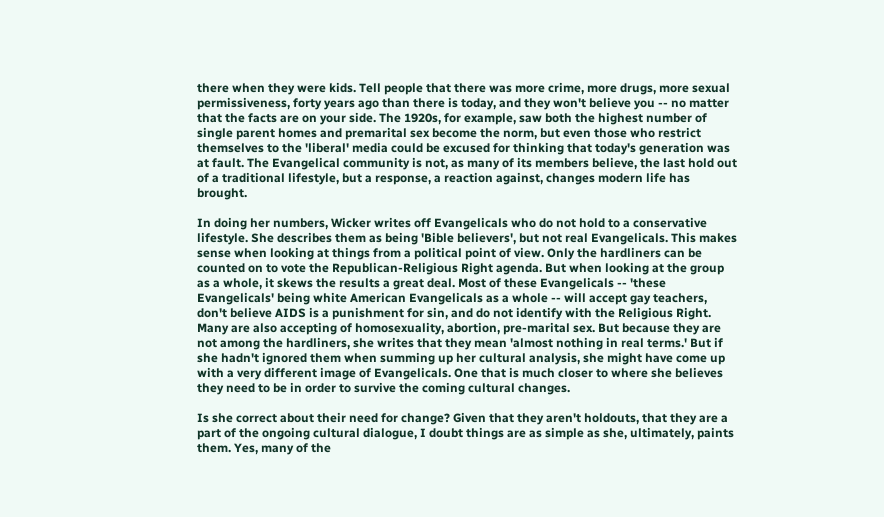there when they were kids. Tell people that there was more crime, more drugs, more sexual permissiveness, forty years ago than there is today, and they won't believe you -- no matter that the facts are on your side. The 1920s, for example, saw both the highest number of single parent homes and premarital sex become the norm, but even those who restrict themselves to the 'liberal' media could be excused for thinking that today's generation was at fault. The Evangelical community is not, as many of its members believe, the last hold out of a traditional lifestyle, but a response, a reaction against, changes modern life has brought.

In doing her numbers, Wicker writes off Evangelicals who do not hold to a conservative lifestyle. She describes them as being 'Bible believers', but not real Evangelicals. This makes sense when looking at things from a political point of view. Only the hardliners can be counted on to vote the Republican-Religious Right agenda. But when looking at the group as a whole, it skews the results a great deal. Most of these Evangelicals -- 'these Evangelicals' being white American Evangelicals as a whole -- will accept gay teachers, don't believe AIDS is a punishment for sin, and do not identify with the Religious Right. Many are also accepting of homosexuality, abortion, pre-marital sex. But because they are not among the hardliners, she writes that they mean 'almost nothing in real terms.' But if she hadn't ignored them when summing up her cultural analysis, she might have come up with a very different image of Evangelicals. One that is much closer to where she believes they need to be in order to survive the coming cultural changes.

Is she correct about their need for change? Given that they aren't holdouts, that they are a part of the ongoing cultural dialogue, I doubt things are as simple as she, ultimately, paints them. Yes, many of the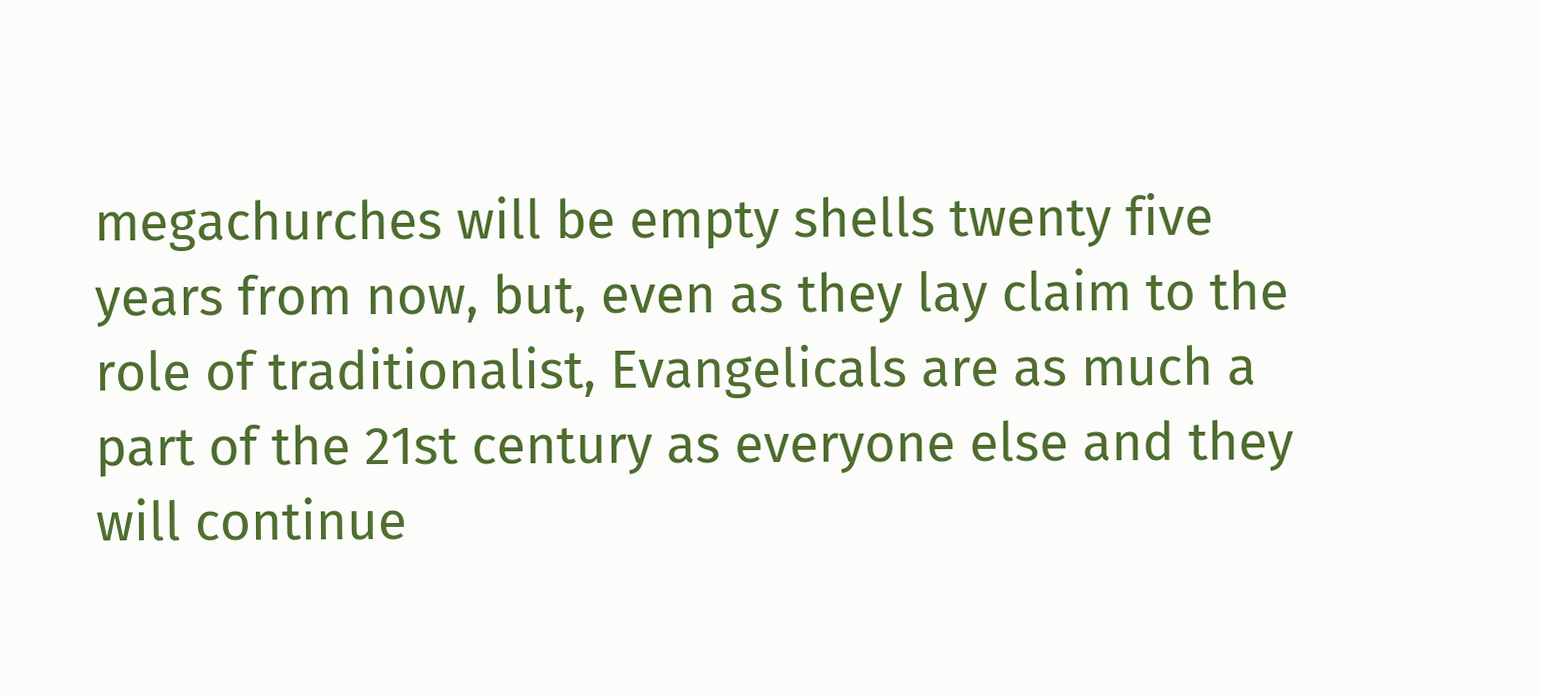megachurches will be empty shells twenty five years from now, but, even as they lay claim to the role of traditionalist, Evangelicals are as much a part of the 21st century as everyone else and they will continue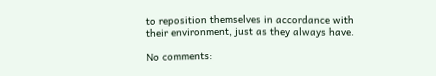to reposition themselves in accordance with their environment, just as they always have.

No comments: